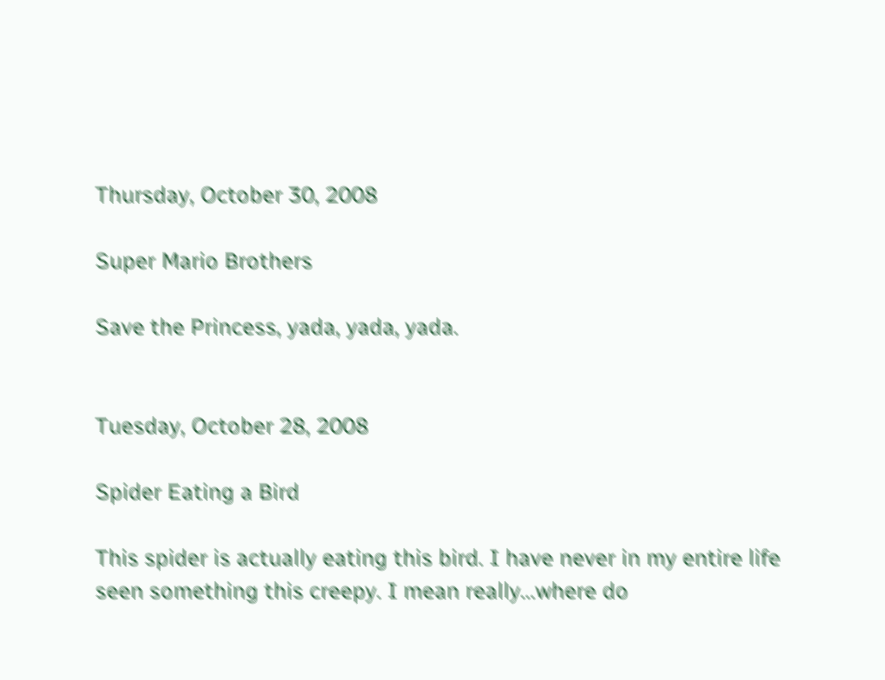Thursday, October 30, 2008

Super Mario Brothers

Save the Princess, yada, yada, yada.


Tuesday, October 28, 2008

Spider Eating a Bird

This spider is actually eating this bird. I have never in my entire life seen something this creepy. I mean really...where do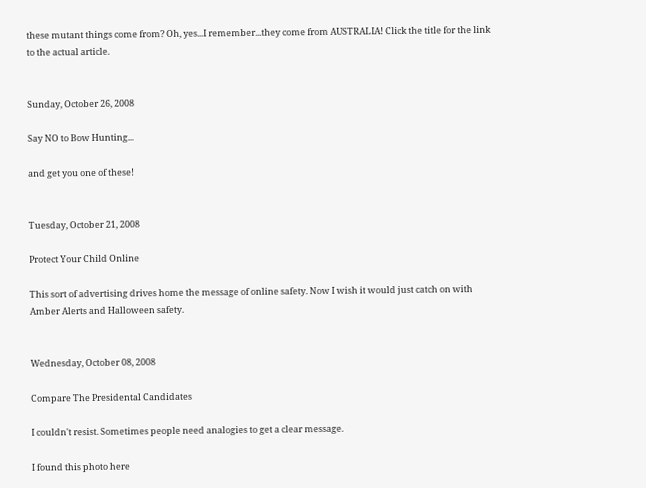these mutant things come from? Oh, yes...I remember...they come from AUSTRALIA! Click the title for the link to the actual article.


Sunday, October 26, 2008

Say NO to Bow Hunting...

and get you one of these!


Tuesday, October 21, 2008

Protect Your Child Online

This sort of advertising drives home the message of online safety. Now I wish it would just catch on with Amber Alerts and Halloween safety.


Wednesday, October 08, 2008

Compare The Presidental Candidates

I couldn't resist. Sometimes people need analogies to get a clear message.

I found this photo here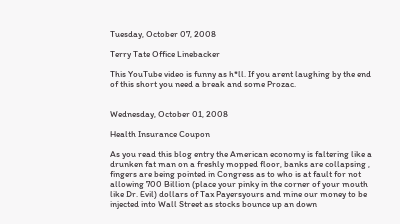Tuesday, October 07, 2008

Terry Tate Office Linebacker

This YouTube video is funny as h*ll. If you arent laughing by the end of this short you need a break and some Prozac.


Wednesday, October 01, 2008

Health Insurance Coupon

As you read this blog entry the American economy is faltering like a drunken fat man on a freshly mopped floor, banks are collapsing , fingers are being pointed in Congress as to who is at fault for not allowing 700 Billion (place your pinky in the corner of your mouth like Dr. Evil) dollars of Tax Payersyours and mine our money to be injected into Wall Street as stocks bounce up an down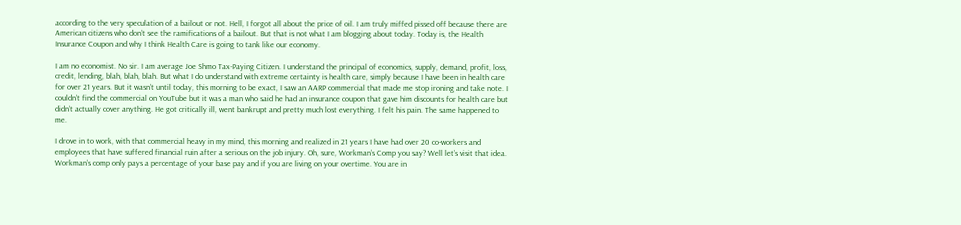according to the very speculation of a bailout or not. Hell, I forgot all about the price of oil. I am truly miffed pissed off because there are American citizens who don’t see the ramifications of a bailout. But that is not what I am blogging about today. Today is, the Health Insurance Coupon and why I think Health Care is going to tank like our economy.

I am no economist. No sir. I am average Joe Shmo Tax-Paying Citizen. I understand the principal of economics, supply, demand, profit, loss, credit, lending, blah, blah, blah. But what I do understand with extreme certainty is health care, simply because I have been in health care for over 21 years. But it wasn’t until today, this morning to be exact, I saw an AARP commercial that made me stop ironing and take note. I couldn’t find the commercial on YouTube but it was a man who said he had an insurance coupon that gave him discounts for health care but didn’t actually cover anything. He got critically ill, went bankrupt and pretty much lost everything. I felt his pain. The same happened to me.

I drove in to work, with that commercial heavy in my mind, this morning and realized in 21 years I have had over 20 co-workers and employees that have suffered financial ruin after a serious on the job injury. Oh, sure, Workman’s Comp you say? Well let’s visit that idea. Workman’s comp only pays a percentage of your base pay and if you are living on your overtime. You are in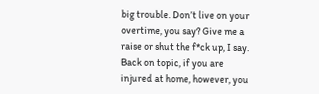big trouble. Don’t live on your overtime, you say? Give me a raise or shut the f*ck up, I say. Back on topic, if you are injured at home, however, you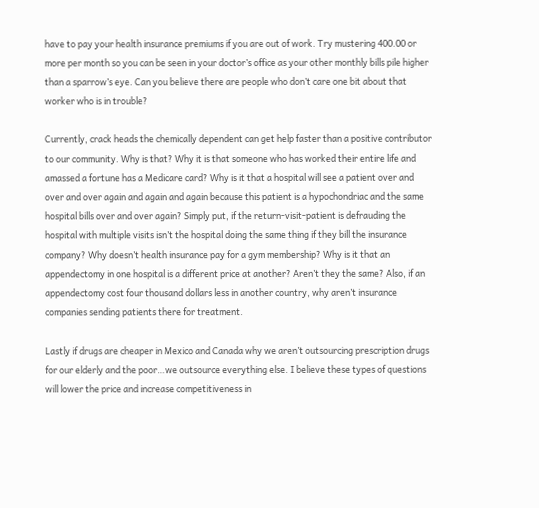have to pay your health insurance premiums if you are out of work. Try mustering 400.00 or more per month so you can be seen in your doctor’s office as your other monthly bills pile higher than a sparrow’s eye. Can you believe there are people who don’t care one bit about that worker who is in trouble?

Currently, crack heads the chemically dependent can get help faster than a positive contributor to our community. Why is that? Why it is that someone who has worked their entire life and amassed a fortune has a Medicare card? Why is it that a hospital will see a patient over and over and over again and again and again because this patient is a hypochondriac and the same hospital bills over and over again? Simply put, if the return-visit-patient is defrauding the hospital with multiple visits isn’t the hospital doing the same thing if they bill the insurance company? Why doesn’t health insurance pay for a gym membership? Why is it that an appendectomy in one hospital is a different price at another? Aren’t they the same? Also, if an appendectomy cost four thousand dollars less in another country, why aren’t insurance companies sending patients there for treatment.

Lastly if drugs are cheaper in Mexico and Canada why we aren’t outsourcing prescription drugs for our elderly and the poor…we outsource everything else. I believe these types of questions will lower the price and increase competitiveness in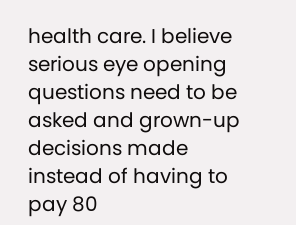health care. I believe serious eye opening questions need to be asked and grown-up decisions made instead of having to pay 80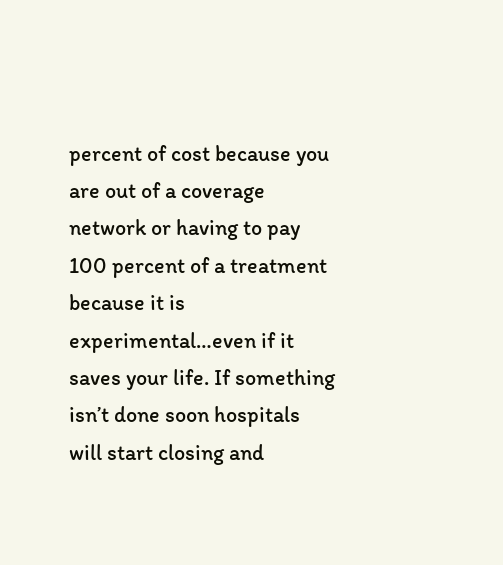percent of cost because you are out of a coverage network or having to pay 100 percent of a treatment because it is experimental…even if it saves your life. If something isn’t done soon hospitals will start closing and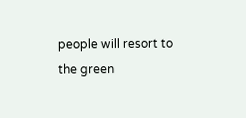people will resort to the green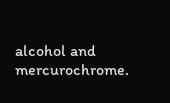alcohol and mercurochrome.